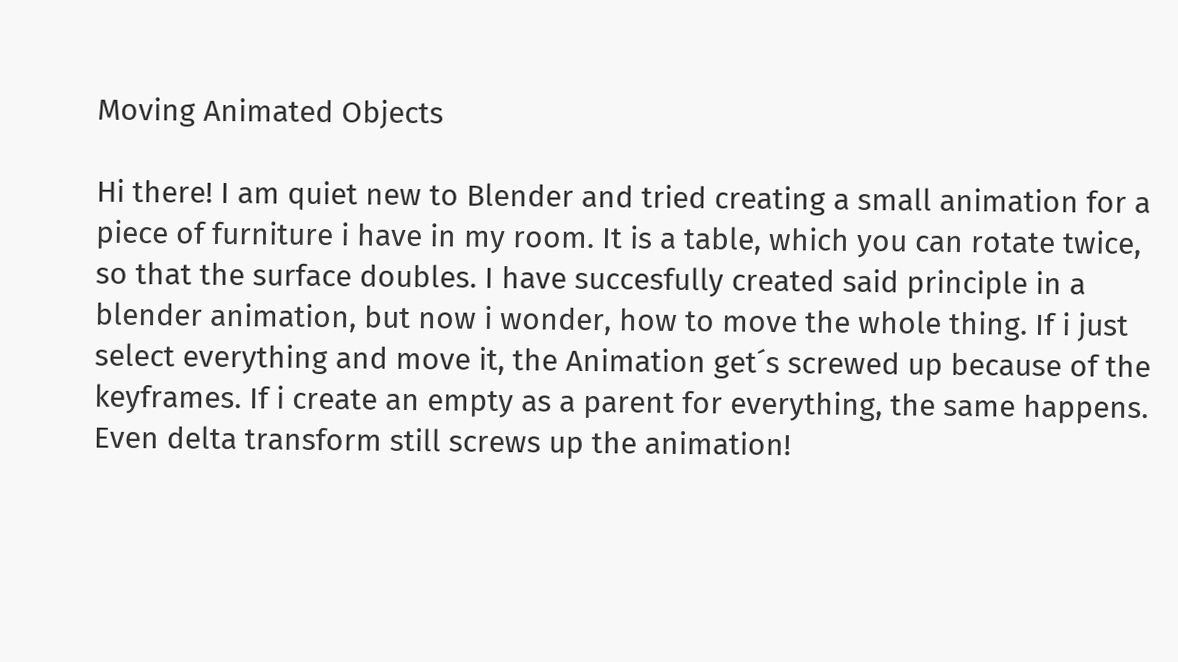Moving Animated Objects

Hi there! I am quiet new to Blender and tried creating a small animation for a piece of furniture i have in my room. It is a table, which you can rotate twice, so that the surface doubles. I have succesfully created said principle in a blender animation, but now i wonder, how to move the whole thing. If i just select everything and move it, the Animation get´s screwed up because of the keyframes. If i create an empty as a parent for everything, the same happens. Even delta transform still screws up the animation!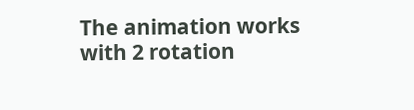The animation works with 2 rotation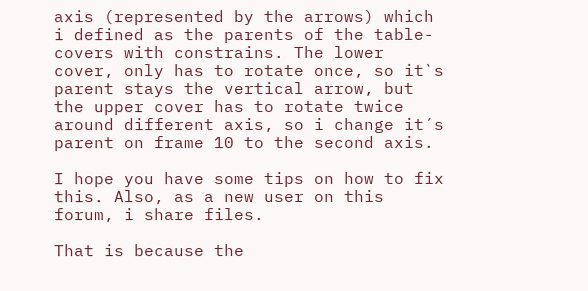axis (represented by the arrows) which i defined as the parents of the table-covers with constrains. The lower cover, only has to rotate once, so it`s parent stays the vertical arrow, but the upper cover has to rotate twice around different axis, so i change it´s parent on frame 10 to the second axis.

I hope you have some tips on how to fix this. Also, as a new user on this forum, i share files.

That is because the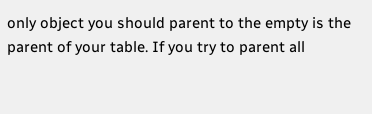only object you should parent to the empty is the parent of your table. If you try to parent all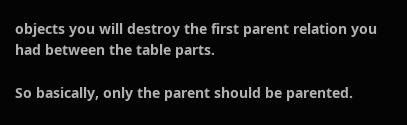objects you will destroy the first parent relation you had between the table parts.

So basically, only the parent should be parented.